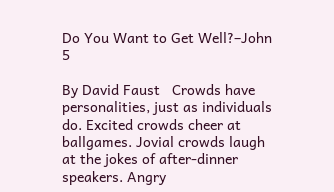Do You Want to Get Well?–John 5

By David Faust   Crowds have personalities, just as individuals do. Excited crowds cheer at ballgames. Jovial crowds laugh at the jokes of after-dinner speakers. Angry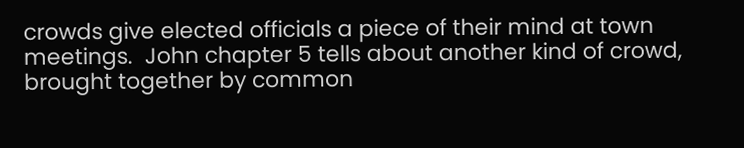crowds give elected officials a piece of their mind at town meetings.  John chapter 5 tells about another kind of crowd, brought together by common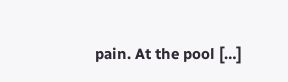pain. At the pool […]